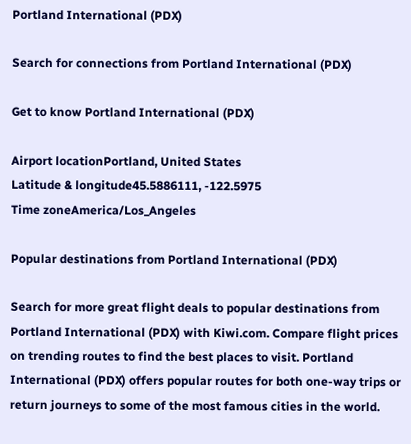Portland International (PDX)

Search for connections from Portland International (PDX)

Get to know Portland International (PDX)

Airport locationPortland, United States
Latitude & longitude45.5886111, -122.5975
Time zoneAmerica/Los_Angeles

Popular destinations from Portland International (PDX)

Search for more great flight deals to popular destinations from Portland International (PDX) with Kiwi.com. Compare flight prices on trending routes to find the best places to visit. Portland International (PDX) offers popular routes for both one-way trips or return journeys to some of the most famous cities in the world.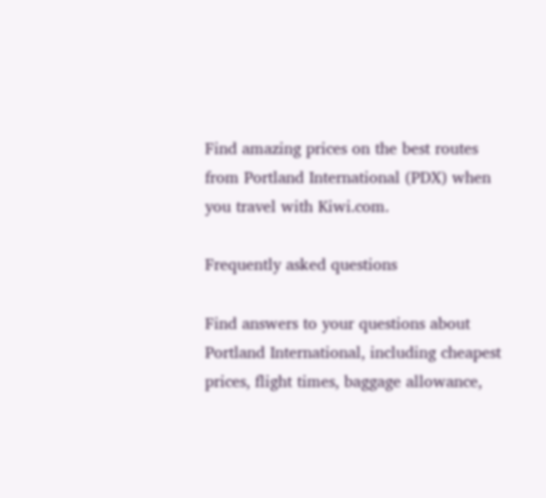Find amazing prices on the best routes from Portland International (PDX) when you travel with Kiwi.com.

Frequently asked questions

Find answers to your questions about Portland International, including cheapest prices, flight times, baggage allowance,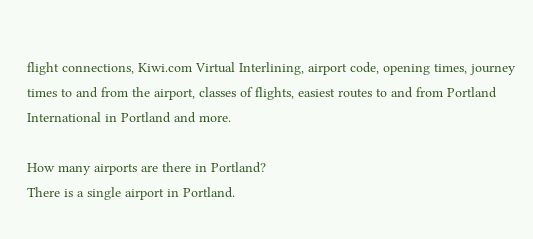flight connections, Kiwi.com Virtual Interlining, airport code, opening times, journey times to and from the airport, classes of flights, easiest routes to and from Portland International in Portland and more.

How many airports are there in Portland?
There is a single airport in Portland.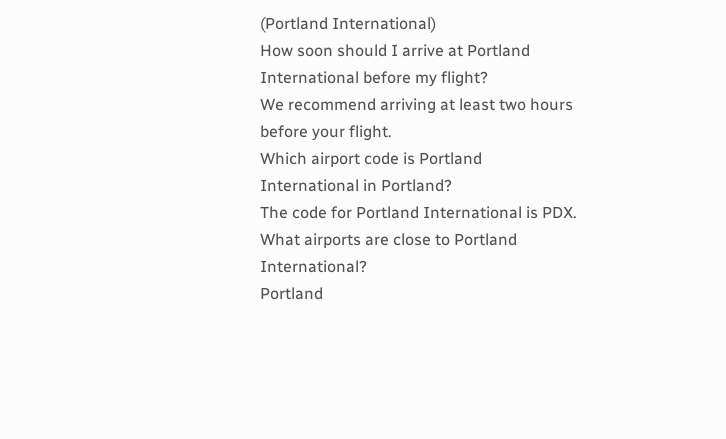(Portland International)
How soon should I arrive at Portland International before my flight?
We recommend arriving at least two hours before your flight.
Which airport code is Portland International in Portland?
The code for Portland International is PDX.
What airports are close to Portland International?
Portland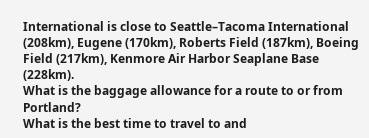International is close to Seattle–Tacoma International (208km), Eugene (170km), Roberts Field (187km), Boeing Field (217km), Kenmore Air Harbor Seaplane Base (228km).
What is the baggage allowance for a route to or from Portland?
What is the best time to travel to and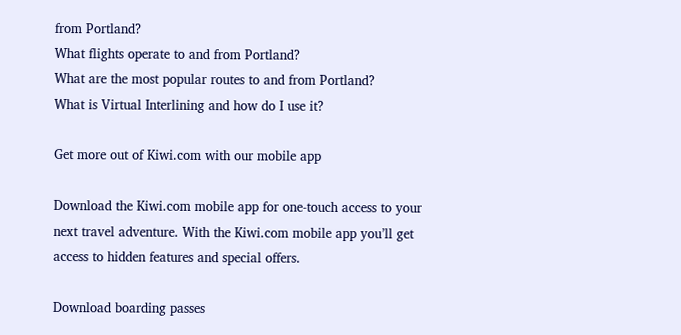from Portland?
What flights operate to and from Portland?
What are the most popular routes to and from Portland?
What is Virtual Interlining and how do I use it?

Get more out of Kiwi.com with our mobile app

Download the Kiwi.com mobile app for one-touch access to your next travel adventure. With the Kiwi.com mobile app you’ll get access to hidden features and special offers.

Download boarding passes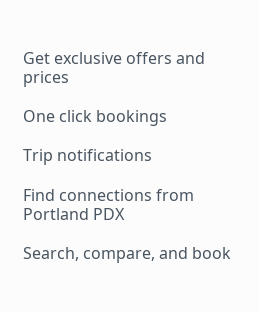Get exclusive offers and prices

One click bookings

Trip notifications

Find connections from Portland PDX

Search, compare, and book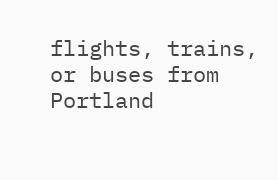flights, trains, or buses from Portland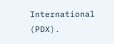International (PDX).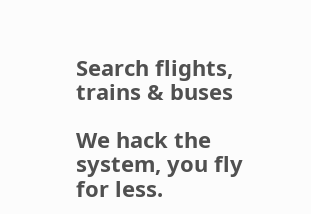Search flights, trains & buses

We hack the system, you fly for less.